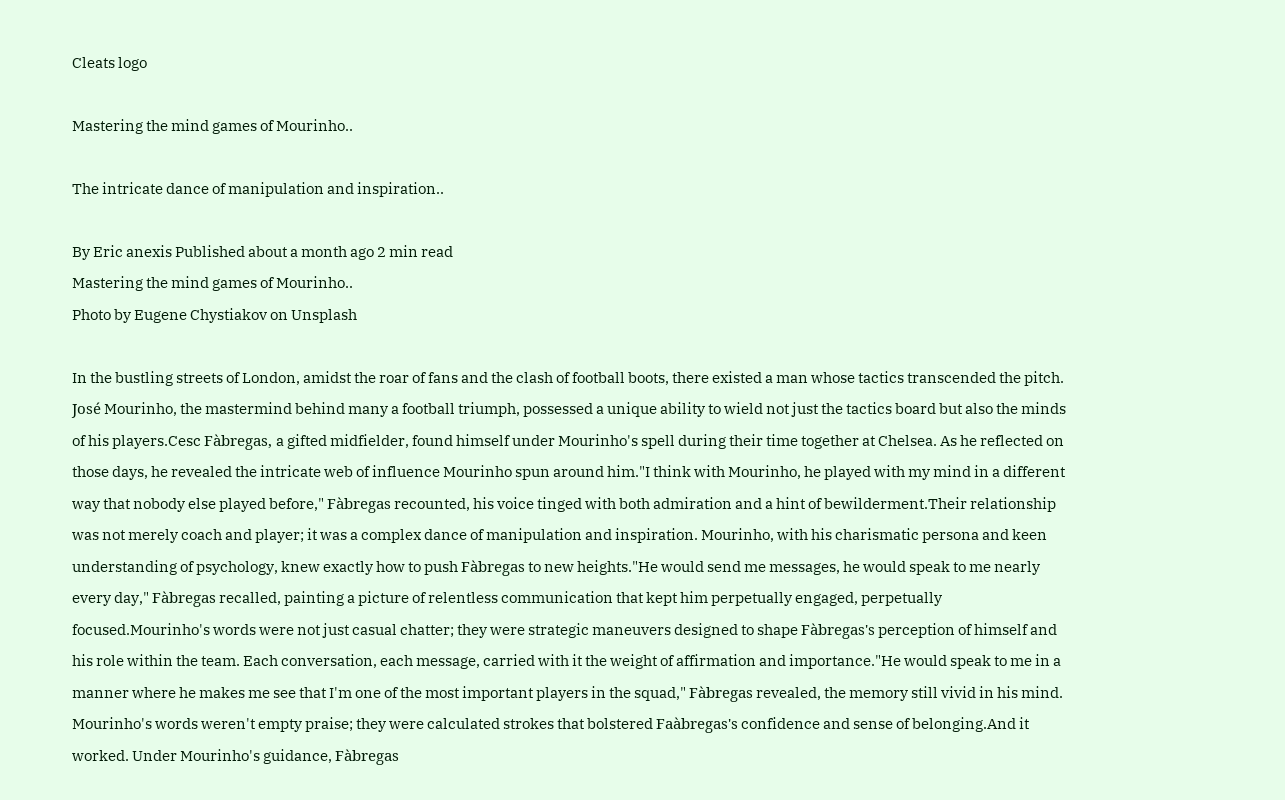Cleats logo

Mastering the mind games of Mourinho..

The intricate dance of manipulation and inspiration..

By Eric anexis Published about a month ago 2 min read
Mastering the mind games of Mourinho..
Photo by Eugene Chystiakov on Unsplash

In the bustling streets of London, amidst the roar of fans and the clash of football boots, there existed a man whose tactics transcended the pitch. José Mourinho, the mastermind behind many a football triumph, possessed a unique ability to wield not just the tactics board but also the minds of his players.Cesc Fàbregas, a gifted midfielder, found himself under Mourinho's spell during their time together at Chelsea. As he reflected on those days, he revealed the intricate web of influence Mourinho spun around him."I think with Mourinho, he played with my mind in a different way that nobody else played before," Fàbregas recounted, his voice tinged with both admiration and a hint of bewilderment.Their relationship was not merely coach and player; it was a complex dance of manipulation and inspiration. Mourinho, with his charismatic persona and keen understanding of psychology, knew exactly how to push Fàbregas to new heights."He would send me messages, he would speak to me nearly every day," Fàbregas recalled, painting a picture of relentless communication that kept him perpetually engaged, perpetually focused.Mourinho's words were not just casual chatter; they were strategic maneuvers designed to shape Fàbregas's perception of himself and his role within the team. Each conversation, each message, carried with it the weight of affirmation and importance."He would speak to me in a manner where he makes me see that I'm one of the most important players in the squad," Fàbregas revealed, the memory still vivid in his mind. Mourinho's words weren't empty praise; they were calculated strokes that bolstered Faàbregas's confidence and sense of belonging.And it worked. Under Mourinho's guidance, Fàbregas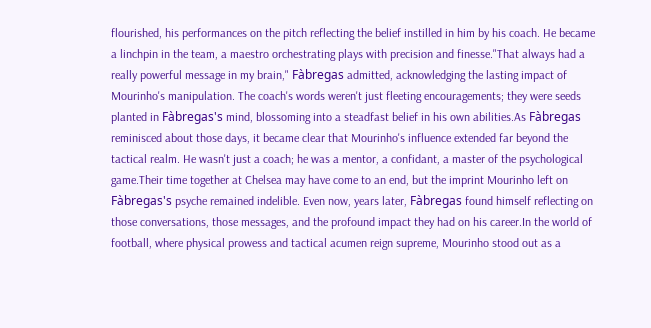flourished, his performances on the pitch reflecting the belief instilled in him by his coach. He became a linchpin in the team, a maestro orchestrating plays with precision and finesse."That always had a really powerful message in my brain," Fàbregas admitted, acknowledging the lasting impact of Mourinho's manipulation. The coach's words weren't just fleeting encouragements; they were seeds planted in Fàbregas's mind, blossoming into a steadfast belief in his own abilities.As Fàbregas reminisced about those days, it became clear that Mourinho's influence extended far beyond the tactical realm. He wasn't just a coach; he was a mentor, a confidant, a master of the psychological game.Their time together at Chelsea may have come to an end, but the imprint Mourinho left on Fàbregas's psyche remained indelible. Even now, years later, Fàbregas found himself reflecting on those conversations, those messages, and the profound impact they had on his career.In the world of football, where physical prowess and tactical acumen reign supreme, Mourinho stood out as a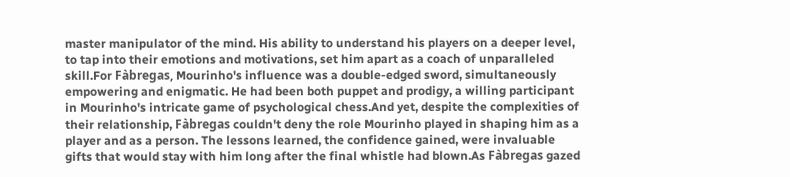master manipulator of the mind. His ability to understand his players on a deeper level, to tap into their emotions and motivations, set him apart as a coach of unparalleled skill.For Fàbregas, Mourinho's influence was a double-edged sword, simultaneously empowering and enigmatic. He had been both puppet and prodigy, a willing participant in Mourinho's intricate game of psychological chess.And yet, despite the complexities of their relationship, Fàbregas couldn't deny the role Mourinho played in shaping him as a player and as a person. The lessons learned, the confidence gained, were invaluable gifts that would stay with him long after the final whistle had blown.As Fàbregas gazed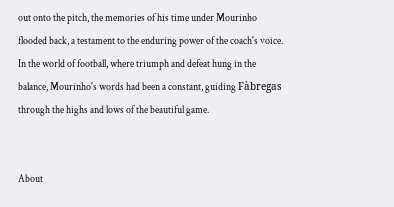out onto the pitch, the memories of his time under Mourinho flooded back, a testament to the enduring power of the coach's voice. In the world of football, where triumph and defeat hung in the balance, Mourinho's words had been a constant, guiding Fàbregas through the highs and lows of the beautiful game.


About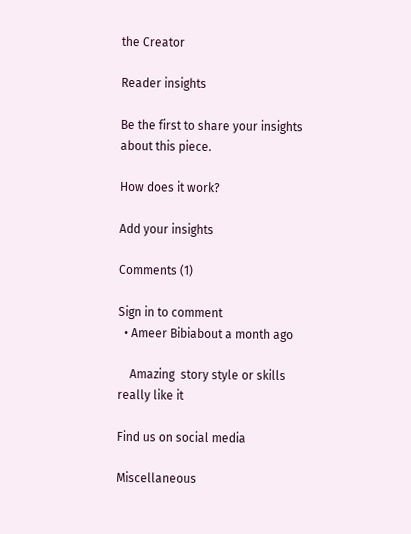the Creator

Reader insights

Be the first to share your insights about this piece.

How does it work?

Add your insights

Comments (1)

Sign in to comment
  • Ameer Bibiabout a month ago

    Amazing  story style or skills really like it

Find us on social media

Miscellaneous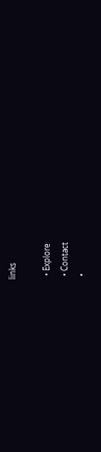links

  • Explore
  • Contact
  •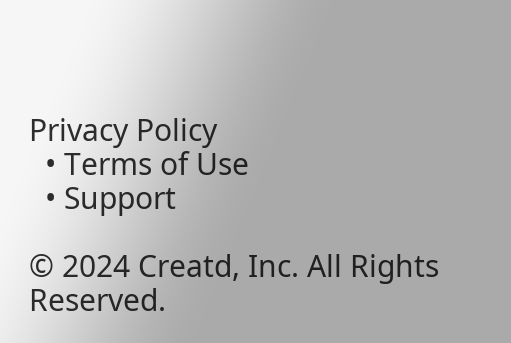Privacy Policy
  • Terms of Use
  • Support

© 2024 Creatd, Inc. All Rights Reserved.